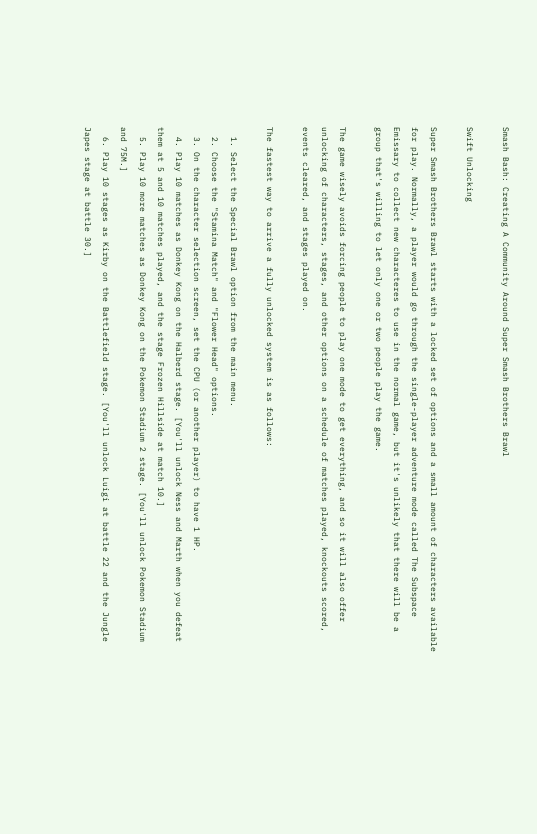Smash Bash: Creating A Community Around Super Smash Brothers Brawl

Swift Unlocking

Super Smash Brothers Brawl starts with a locked set of options and a small amount of characters available for play. Normally, a player would go through the single-player adventure mode called The Subspace Emissary to collect new characteres to use in the normal game, but it's unlikely that there will be a group that's willing to let only one or two people play the game.

The game wisely avoids forcing people to play one mode to get everything, and so it will also offer unlocking of characters, stages, and other options on a schedule of matches played, knockouts scored, events cleared, and stages played on.

The fastest way to arrive a fully unlocked system is as follows:

  1. Select the Special Brawl option from the main menu.
  2. Choose the "Stamina Match" and "Flower Head" options.
  3. On the character selection screen, set the CPU (or another player) to have 1 HP.
  4. Play 10 matches as Donkey Kong on the Halberd stage. [You'll unlock Ness and Marth when you defeat them at 5 and 10 matches played, and the stage Frozen Hillside at match 10.]
  5. Play 10 more matches as Donkey Kong on the Pokemon Stadium 2 stage. [You'll unlock Pokemon Stadium and 75M.]
  6. Play 10 stages as Kirby on the Battlefield stage. [You'll unlock Luigi at battle 22 and the Jungle Japes stage at battle 30.]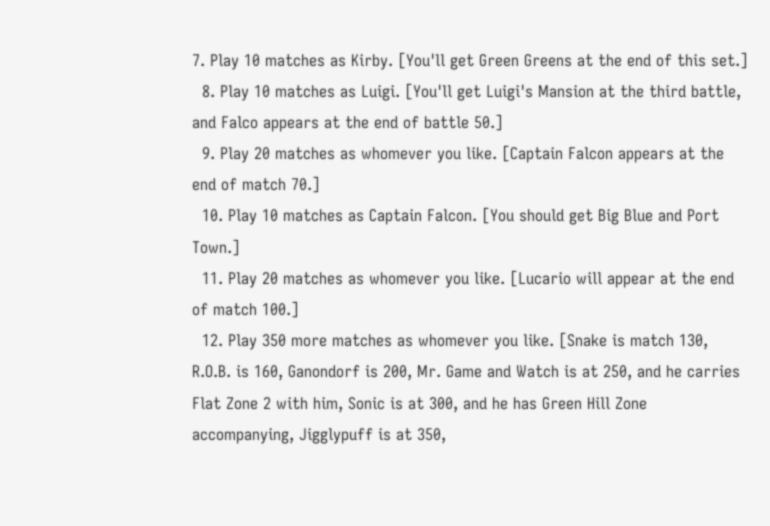7. Play 10 matches as Kirby. [You'll get Green Greens at the end of this set.]
  8. Play 10 matches as Luigi. [You'll get Luigi's Mansion at the third battle, and Falco appears at the end of battle 50.]
  9. Play 20 matches as whomever you like. [Captain Falcon appears at the end of match 70.]
  10. Play 10 matches as Captain Falcon. [You should get Big Blue and Port Town.]
  11. Play 20 matches as whomever you like. [Lucario will appear at the end of match 100.]
  12. Play 350 more matches as whomever you like. [Snake is match 130, R.O.B. is 160, Ganondorf is 200, Mr. Game and Watch is at 250, and he carries Flat Zone 2 with him, Sonic is at 300, and he has Green Hill Zone accompanying, Jigglypuff is at 350,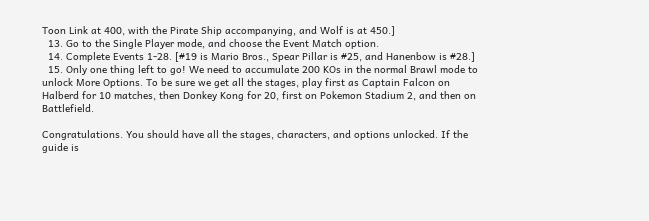Toon Link at 400, with the Pirate Ship accompanying, and Wolf is at 450.]
  13. Go to the Single Player mode, and choose the Event Match option.
  14. Complete Events 1-28. [#19 is Mario Bros., Spear Pillar is #25, and Hanenbow is #28.]
  15. Only one thing left to go! We need to accumulate 200 KOs in the normal Brawl mode to unlock More Options. To be sure we get all the stages, play first as Captain Falcon on Halberd for 10 matches, then Donkey Kong for 20, first on Pokemon Stadium 2, and then on Battlefield.

Congratulations. You should have all the stages, characters, and options unlocked. If the guide is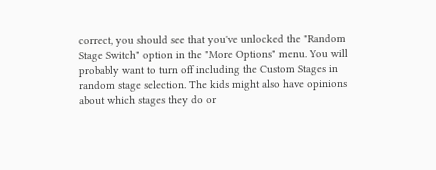correct, you should see that you've unlocked the "Random Stage Switch" option in the "More Options" menu. You will probably want to turn off including the Custom Stages in random stage selection. The kids might also have opinions about which stages they do or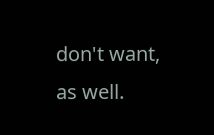don't want, as well.